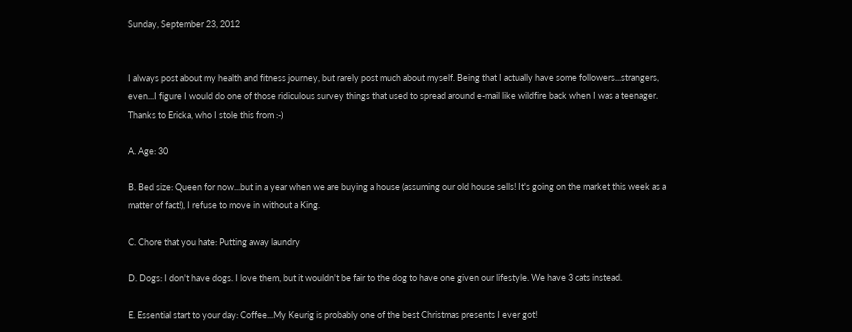Sunday, September 23, 2012


I always post about my health and fitness journey, but rarely post much about myself. Being that I actually have some followers...strangers, even...I figure I would do one of those ridiculous survey things that used to spread around e-mail like wildfire back when I was a teenager. Thanks to Ericka, who I stole this from :-)

A. Age: 30

B. Bed size: Queen for now...but in a year when we are buying a house (assuming our old house sells! It's going on the market this week as a matter of fact!), I refuse to move in without a King.

C. Chore that you hate: Putting away laundry

D. Dogs: I don't have dogs. I love them, but it wouldn't be fair to the dog to have one given our lifestyle. We have 3 cats instead.

E. Essential start to your day: Coffee...My Keurig is probably one of the best Christmas presents I ever got!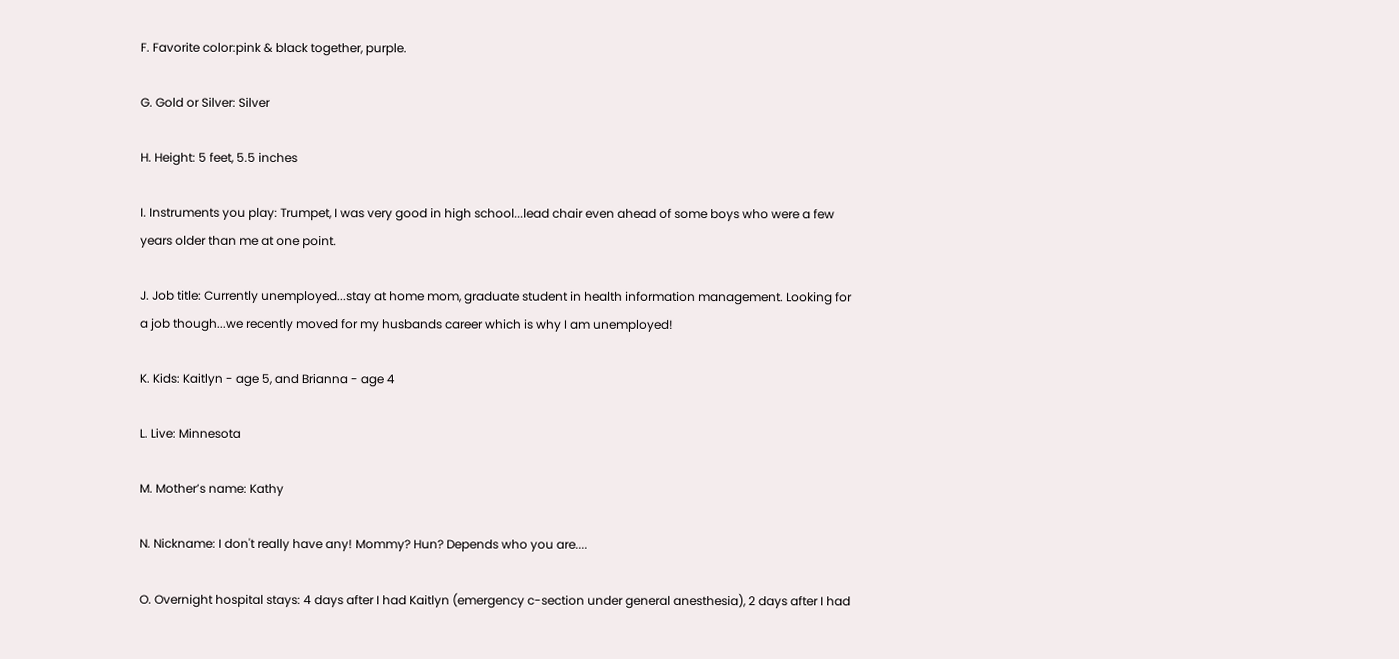F. Favorite color:pink & black together, purple.

G. Gold or Silver: Silver

H. Height: 5 feet, 5.5 inches

I. Instruments you play: Trumpet, I was very good in high school...lead chair even ahead of some boys who were a few years older than me at one point.

J. Job title: Currently unemployed...stay at home mom, graduate student in health information management. Looking for a job though...we recently moved for my husbands career which is why I am unemployed!

K. Kids: Kaitlyn - age 5, and Brianna - age 4

L. Live: Minnesota

M. Mother’s name: Kathy

N. Nickname: I don't really have any! Mommy? Hun? Depends who you are....

O. Overnight hospital stays: 4 days after I had Kaitlyn (emergency c-section under general anesthesia), 2 days after I had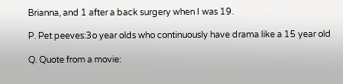Brianna, and 1 after a back surgery when I was 19.

P. Pet peeves:3o year olds who continuously have drama like a 15 year old

Q. Quote from a movie: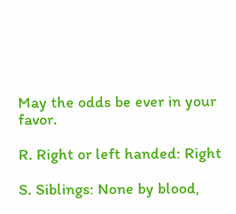May the odds be ever in your favor.

R. Right or left handed: Right

S. Siblings: None by blood,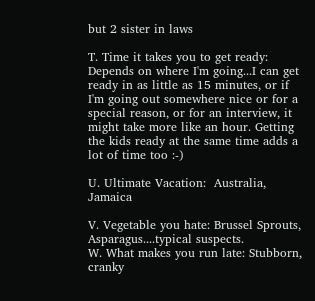but 2 sister in laws

T. Time it takes you to get ready: Depends on where I'm going...I can get ready in as little as 15 minutes, or if I'm going out somewhere nice or for a special reason, or for an interview, it might take more like an hour. Getting the kids ready at the same time adds a lot of time too :-)

U. Ultimate Vacation:  Australia, Jamaica

V. Vegetable you hate: Brussel Sprouts, Asparagus....typical suspects.
W. What makes you run late: Stubborn, cranky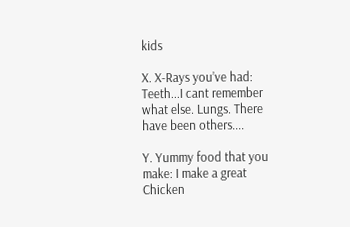kids

X. X-Rays you’ve had: Teeth...I cant remember what else. Lungs. There have been others....

Y. Yummy food that you make: I make a great Chicken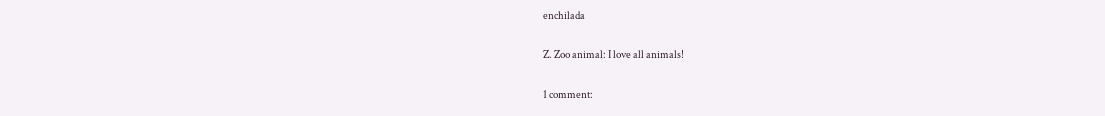enchilada

Z. Zoo animal: I love all animals!

1 comment: